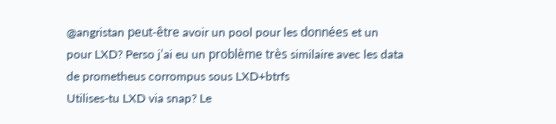@angristan peut-être avoir un pool pour les données et un pour LXD? Perso j’ai eu un problème très similaire avec les data de prometheus corrompus sous LXD+btrfs
Utilises-tu LXD via snap? Le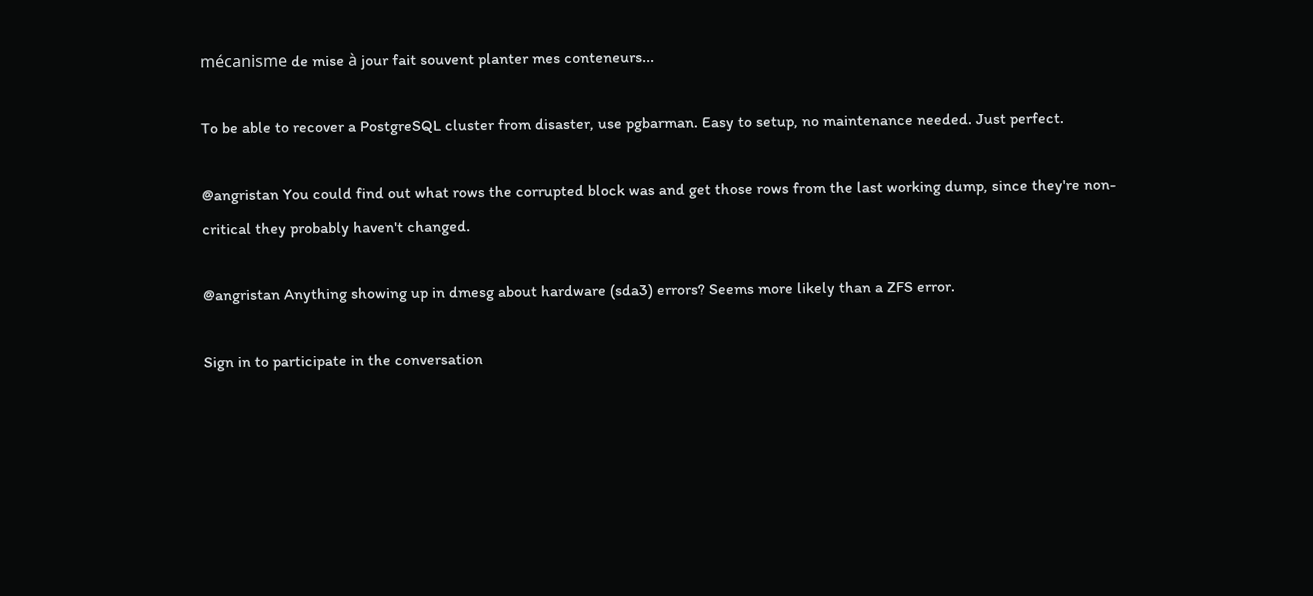mécanisme de mise à jour fait souvent planter mes conteneurs...

To be able to recover a PostgreSQL cluster from disaster, use pgbarman. Easy to setup, no maintenance needed. Just perfect.

@angristan You could find out what rows the corrupted block was and get those rows from the last working dump, since they're non-critical they probably haven't changed.

@angristan Anything showing up in dmesg about hardware (sda3) errors? Seems more likely than a ZFS error.

Sign in to participate in the conversation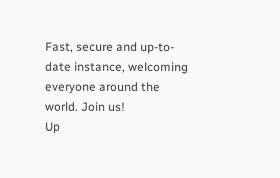Fast, secure and up-to-date instance, welcoming everyone around the world. Join us!
Up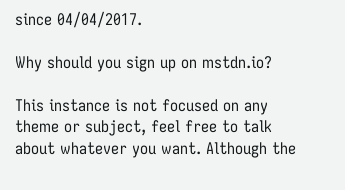since 04/04/2017.

Why should you sign up on mstdn.io?

This instance is not focused on any theme or subject, feel free to talk about whatever you want. Although the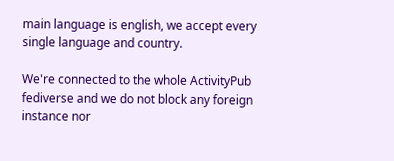main language is english, we accept every single language and country.

We're connected to the whole ActivityPub fediverse and we do not block any foreign instance nor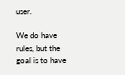user.

We do have rules, but the goal is to have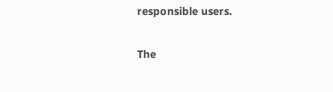responsible users.

The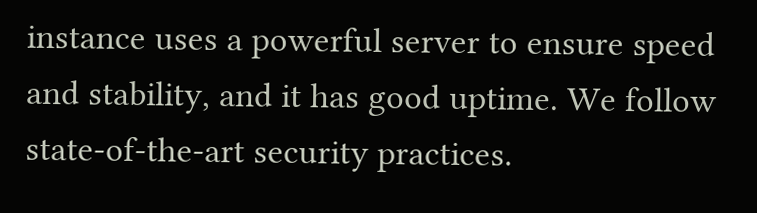instance uses a powerful server to ensure speed and stability, and it has good uptime. We follow state-of-the-art security practices.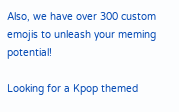Also, we have over 300 custom emojis to unleash your meming potential!

Looking for a Kpop themed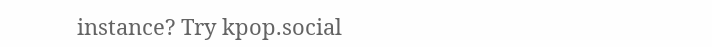instance? Try kpop.social